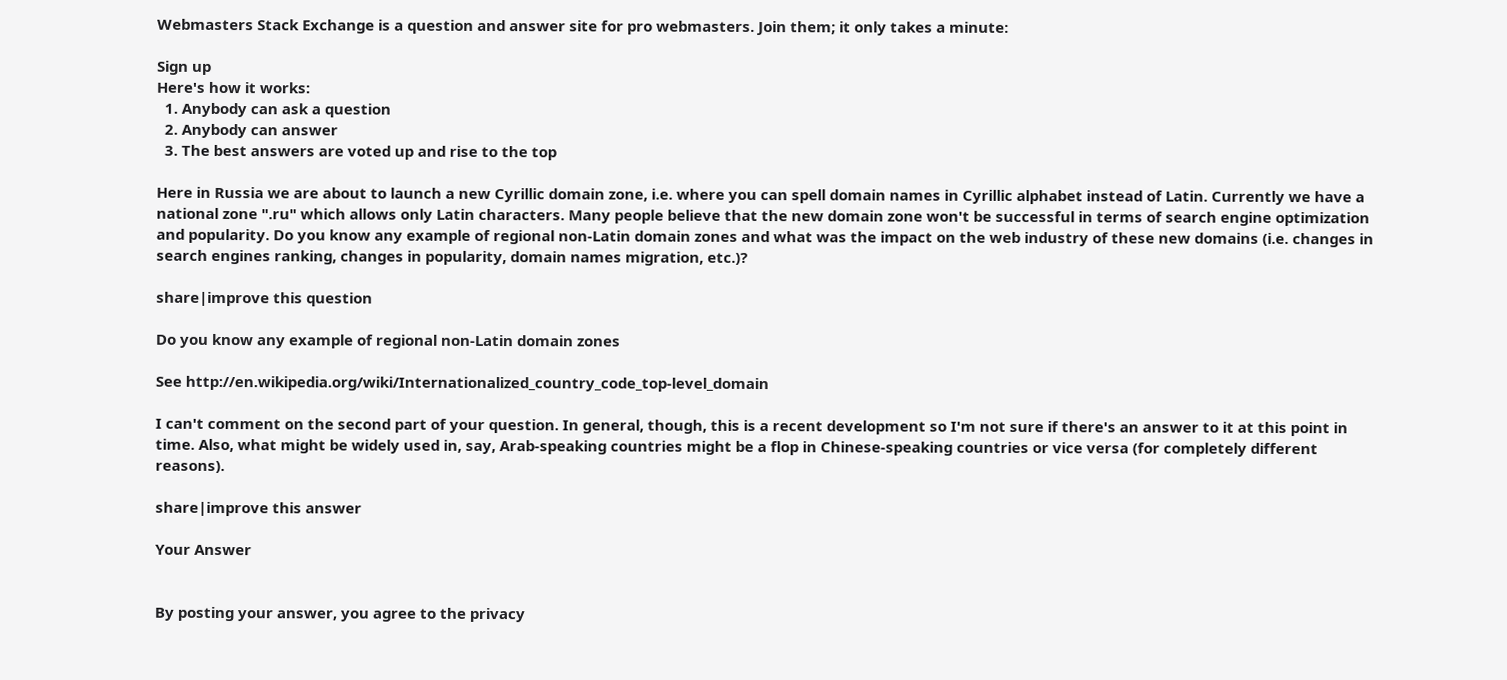Webmasters Stack Exchange is a question and answer site for pro webmasters. Join them; it only takes a minute:

Sign up
Here's how it works:
  1. Anybody can ask a question
  2. Anybody can answer
  3. The best answers are voted up and rise to the top

Here in Russia we are about to launch a new Cyrillic domain zone, i.e. where you can spell domain names in Cyrillic alphabet instead of Latin. Currently we have a national zone ".ru" which allows only Latin characters. Many people believe that the new domain zone won't be successful in terms of search engine optimization and popularity. Do you know any example of regional non-Latin domain zones and what was the impact on the web industry of these new domains (i.e. changes in search engines ranking, changes in popularity, domain names migration, etc.)?

share|improve this question

Do you know any example of regional non-Latin domain zones

See http://en.wikipedia.org/wiki/Internationalized_country_code_top-level_domain

I can't comment on the second part of your question. In general, though, this is a recent development so I'm not sure if there's an answer to it at this point in time. Also, what might be widely used in, say, Arab-speaking countries might be a flop in Chinese-speaking countries or vice versa (for completely different reasons).

share|improve this answer

Your Answer


By posting your answer, you agree to the privacy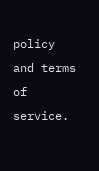policy and terms of service.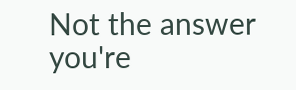Not the answer you're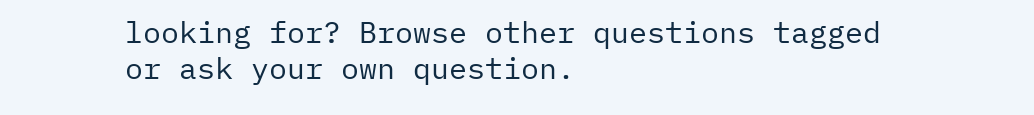looking for? Browse other questions tagged or ask your own question.